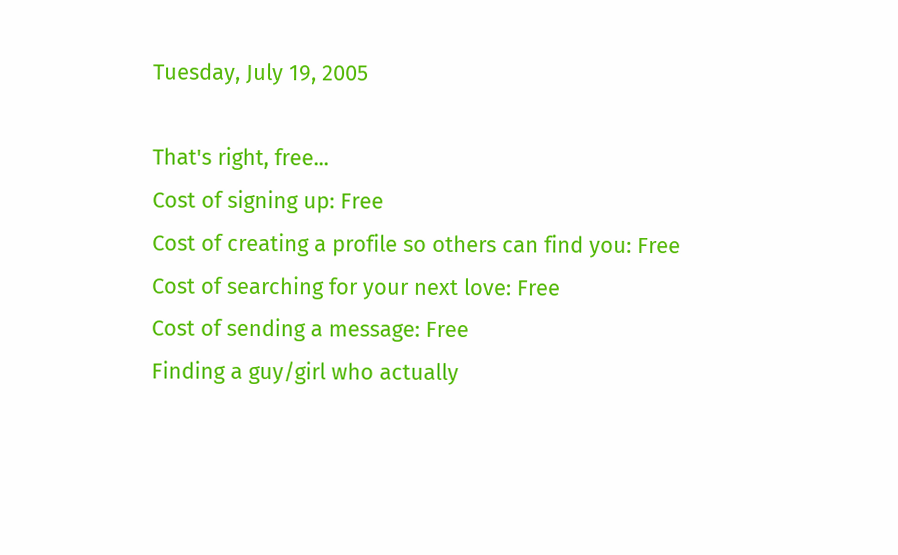Tuesday, July 19, 2005

That's right, free...
Cost of signing up: Free
Cost of creating a profile so others can find you: Free
Cost of searching for your next love: Free
Cost of sending a message: Free
Finding a guy/girl who actually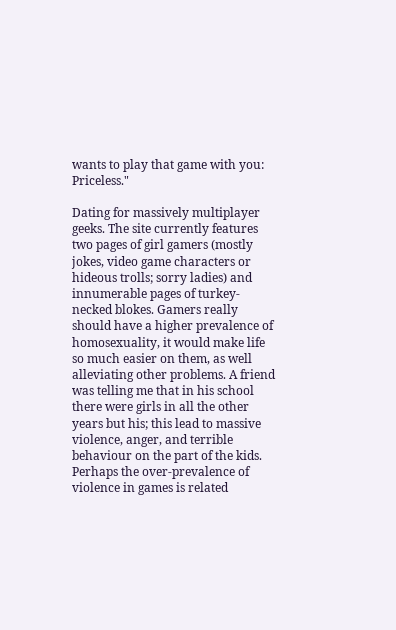wants to play that game with you: Priceless."

Dating for massively multiplayer geeks. The site currently features two pages of girl gamers (mostly jokes, video game characters or hideous trolls; sorry ladies) and innumerable pages of turkey-necked blokes. Gamers really should have a higher prevalence of homosexuality, it would make life so much easier on them, as well alleviating other problems. A friend was telling me that in his school there were girls in all the other years but his; this lead to massive violence, anger, and terrible behaviour on the part of the kids. Perhaps the over-prevalence of violence in games is related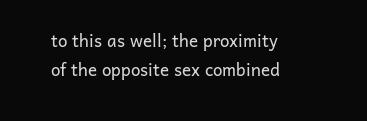to this as well; the proximity of the opposite sex combined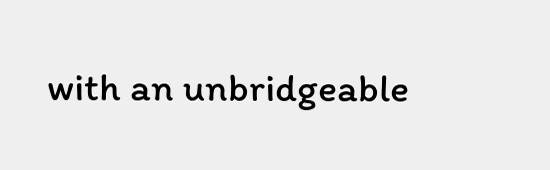with an unbridgeable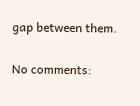gap between them.

No comments: